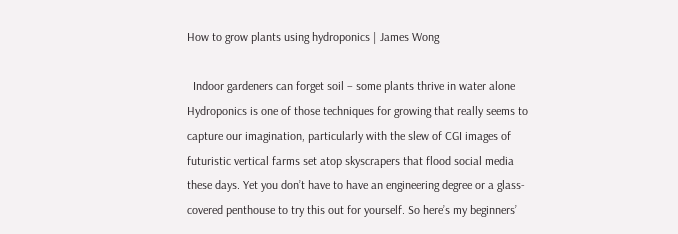How to grow plants using hydroponics | James Wong

  Indoor gardeners can forget soil – some plants thrive in water alone Hydroponics is one of those techniques for growing that really seems to capture our imagination, particularly with the slew of CGI images of futuristic vertical farms set atop skyscrapers that flood social media these days. Yet you don’t have to have an engineering degree or a glass-covered penthouse to try this out for yourself. So here’s my beginners’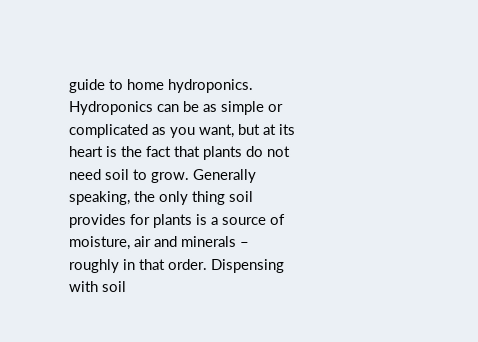guide to home hydroponics. Hydroponics can be as simple or complicated as you want, but at its heart is the fact that plants do not need soil to grow. Generally speaking, the only thing soil provides for plants is a source of moisture, air and minerals – roughly in that order. Dispensing with soil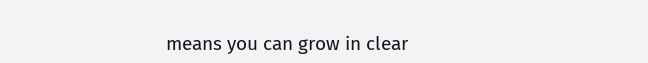means you can grow in clear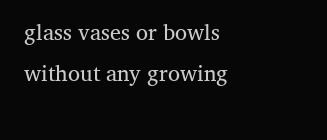glass vases or bowls without any growing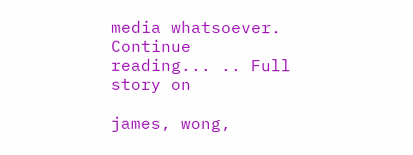media whatsoever. Continue reading... .. Full story on

james, wong,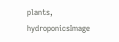plants, hydroponicsImage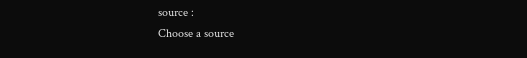source :
Choose a source